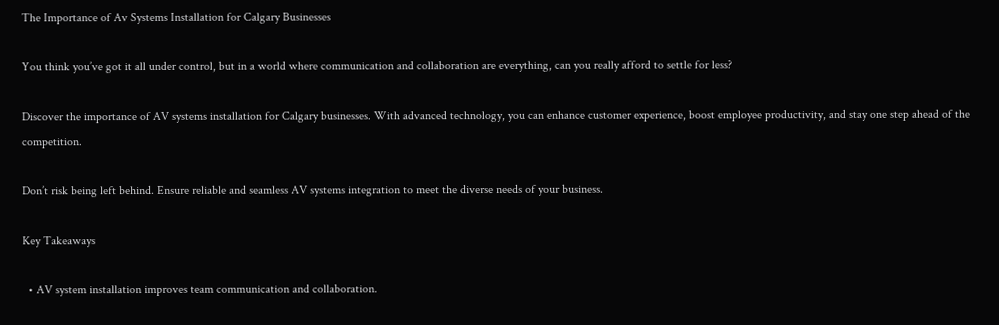The Importance of Av Systems Installation for Calgary Businesses

You think you’ve got it all under control, but in a world where communication and collaboration are everything, can you really afford to settle for less?

Discover the importance of AV systems installation for Calgary businesses. With advanced technology, you can enhance customer experience, boost employee productivity, and stay one step ahead of the competition.

Don’t risk being left behind. Ensure reliable and seamless AV systems integration to meet the diverse needs of your business.

Key Takeaways

  • AV system installation improves team communication and collaboration.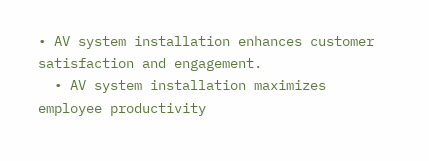• AV system installation enhances customer satisfaction and engagement.
  • AV system installation maximizes employee productivity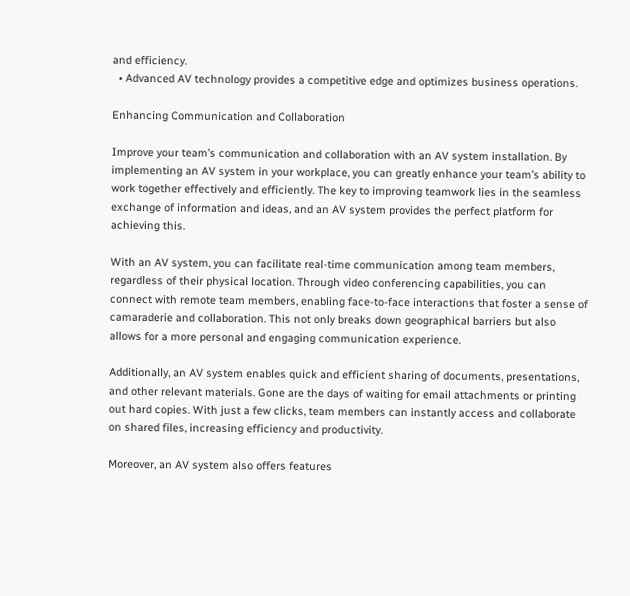and efficiency.
  • Advanced AV technology provides a competitive edge and optimizes business operations.

Enhancing Communication and Collaboration

Improve your team’s communication and collaboration with an AV system installation. By implementing an AV system in your workplace, you can greatly enhance your team’s ability to work together effectively and efficiently. The key to improving teamwork lies in the seamless exchange of information and ideas, and an AV system provides the perfect platform for achieving this.

With an AV system, you can facilitate real-time communication among team members, regardless of their physical location. Through video conferencing capabilities, you can connect with remote team members, enabling face-to-face interactions that foster a sense of camaraderie and collaboration. This not only breaks down geographical barriers but also allows for a more personal and engaging communication experience.

Additionally, an AV system enables quick and efficient sharing of documents, presentations, and other relevant materials. Gone are the days of waiting for email attachments or printing out hard copies. With just a few clicks, team members can instantly access and collaborate on shared files, increasing efficiency and productivity.

Moreover, an AV system also offers features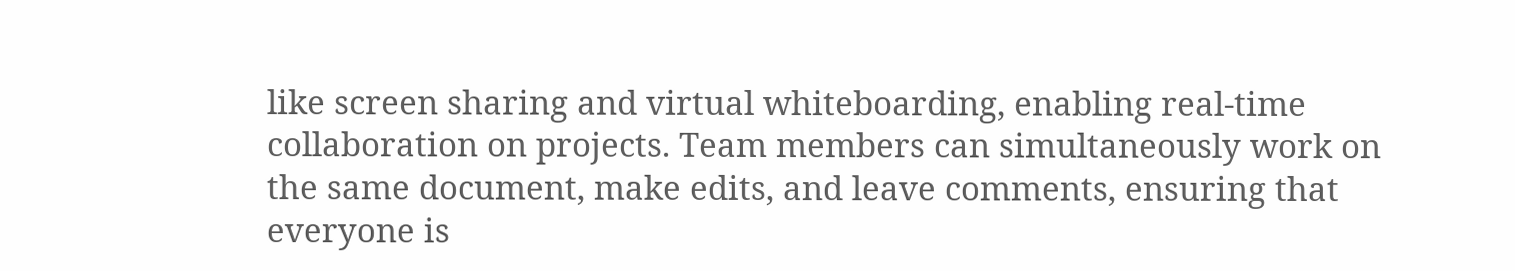like screen sharing and virtual whiteboarding, enabling real-time collaboration on projects. Team members can simultaneously work on the same document, make edits, and leave comments, ensuring that everyone is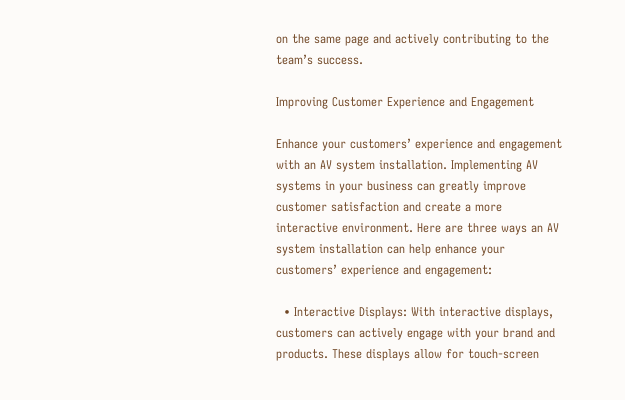on the same page and actively contributing to the team’s success.

Improving Customer Experience and Engagement

Enhance your customers’ experience and engagement with an AV system installation. Implementing AV systems in your business can greatly improve customer satisfaction and create a more interactive environment. Here are three ways an AV system installation can help enhance your customers’ experience and engagement:

  • Interactive Displays: With interactive displays, customers can actively engage with your brand and products. These displays allow for touch-screen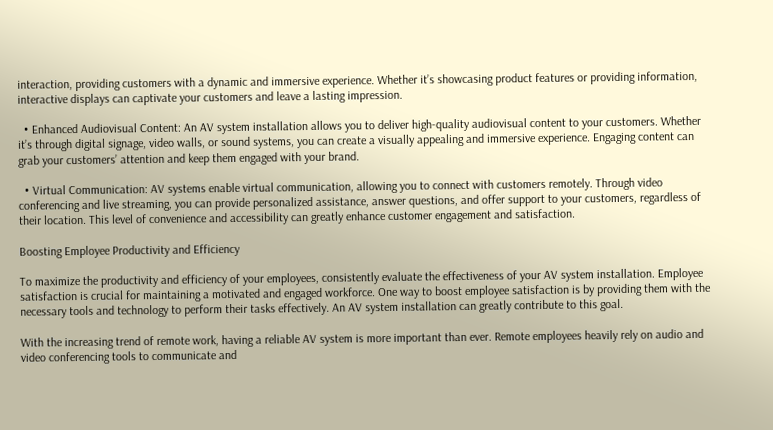interaction, providing customers with a dynamic and immersive experience. Whether it’s showcasing product features or providing information, interactive displays can captivate your customers and leave a lasting impression.

  • Enhanced Audiovisual Content: An AV system installation allows you to deliver high-quality audiovisual content to your customers. Whether it’s through digital signage, video walls, or sound systems, you can create a visually appealing and immersive experience. Engaging content can grab your customers’ attention and keep them engaged with your brand.

  • Virtual Communication: AV systems enable virtual communication, allowing you to connect with customers remotely. Through video conferencing and live streaming, you can provide personalized assistance, answer questions, and offer support to your customers, regardless of their location. This level of convenience and accessibility can greatly enhance customer engagement and satisfaction.

Boosting Employee Productivity and Efficiency

To maximize the productivity and efficiency of your employees, consistently evaluate the effectiveness of your AV system installation. Employee satisfaction is crucial for maintaining a motivated and engaged workforce. One way to boost employee satisfaction is by providing them with the necessary tools and technology to perform their tasks effectively. An AV system installation can greatly contribute to this goal.

With the increasing trend of remote work, having a reliable AV system is more important than ever. Remote employees heavily rely on audio and video conferencing tools to communicate and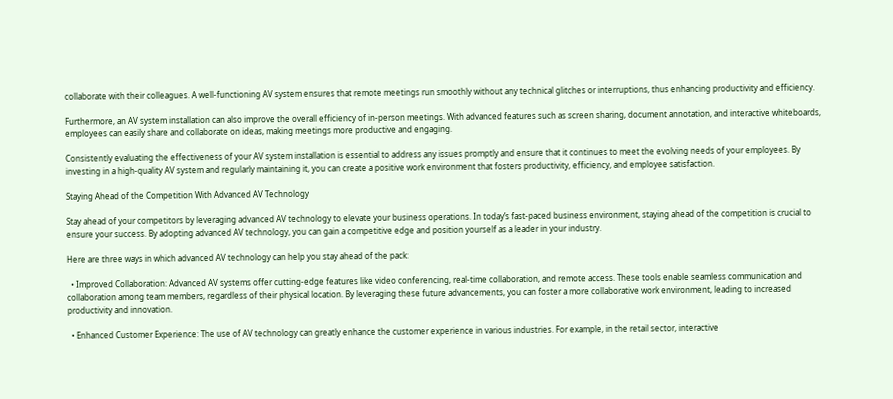collaborate with their colleagues. A well-functioning AV system ensures that remote meetings run smoothly without any technical glitches or interruptions, thus enhancing productivity and efficiency.

Furthermore, an AV system installation can also improve the overall efficiency of in-person meetings. With advanced features such as screen sharing, document annotation, and interactive whiteboards, employees can easily share and collaborate on ideas, making meetings more productive and engaging.

Consistently evaluating the effectiveness of your AV system installation is essential to address any issues promptly and ensure that it continues to meet the evolving needs of your employees. By investing in a high-quality AV system and regularly maintaining it, you can create a positive work environment that fosters productivity, efficiency, and employee satisfaction.

Staying Ahead of the Competition With Advanced AV Technology

Stay ahead of your competitors by leveraging advanced AV technology to elevate your business operations. In today’s fast-paced business environment, staying ahead of the competition is crucial to ensure your success. By adopting advanced AV technology, you can gain a competitive edge and position yourself as a leader in your industry.

Here are three ways in which advanced AV technology can help you stay ahead of the pack:

  • Improved Collaboration: Advanced AV systems offer cutting-edge features like video conferencing, real-time collaboration, and remote access. These tools enable seamless communication and collaboration among team members, regardless of their physical location. By leveraging these future advancements, you can foster a more collaborative work environment, leading to increased productivity and innovation.

  • Enhanced Customer Experience: The use of AV technology can greatly enhance the customer experience in various industries. For example, in the retail sector, interactive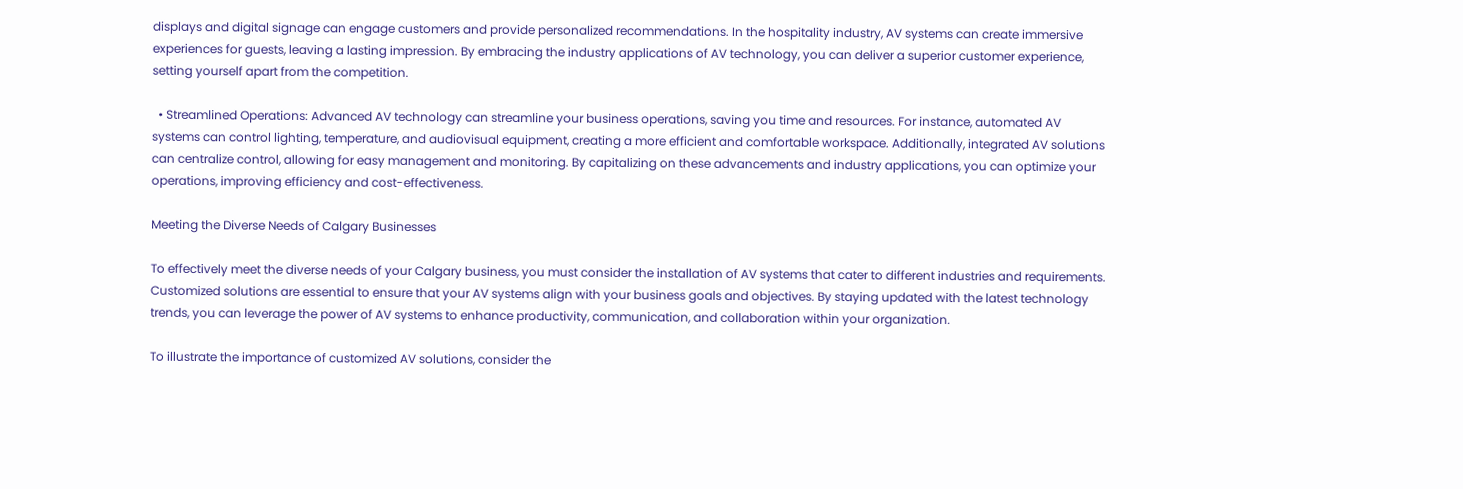displays and digital signage can engage customers and provide personalized recommendations. In the hospitality industry, AV systems can create immersive experiences for guests, leaving a lasting impression. By embracing the industry applications of AV technology, you can deliver a superior customer experience, setting yourself apart from the competition.

  • Streamlined Operations: Advanced AV technology can streamline your business operations, saving you time and resources. For instance, automated AV systems can control lighting, temperature, and audiovisual equipment, creating a more efficient and comfortable workspace. Additionally, integrated AV solutions can centralize control, allowing for easy management and monitoring. By capitalizing on these advancements and industry applications, you can optimize your operations, improving efficiency and cost-effectiveness.

Meeting the Diverse Needs of Calgary Businesses

To effectively meet the diverse needs of your Calgary business, you must consider the installation of AV systems that cater to different industries and requirements. Customized solutions are essential to ensure that your AV systems align with your business goals and objectives. By staying updated with the latest technology trends, you can leverage the power of AV systems to enhance productivity, communication, and collaboration within your organization.

To illustrate the importance of customized AV solutions, consider the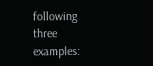following three examples: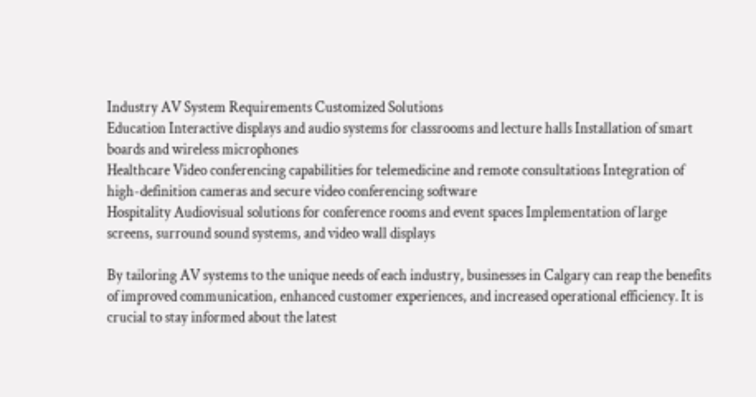Industry AV System Requirements Customized Solutions
Education Interactive displays and audio systems for classrooms and lecture halls Installation of smart boards and wireless microphones
Healthcare Video conferencing capabilities for telemedicine and remote consultations Integration of high-definition cameras and secure video conferencing software
Hospitality Audiovisual solutions for conference rooms and event spaces Implementation of large screens, surround sound systems, and video wall displays

By tailoring AV systems to the unique needs of each industry, businesses in Calgary can reap the benefits of improved communication, enhanced customer experiences, and increased operational efficiency. It is crucial to stay informed about the latest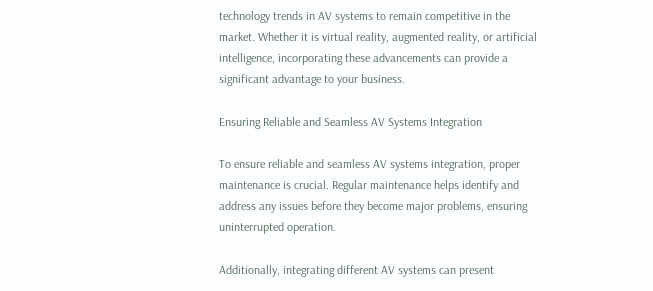technology trends in AV systems to remain competitive in the market. Whether it is virtual reality, augmented reality, or artificial intelligence, incorporating these advancements can provide a significant advantage to your business.

Ensuring Reliable and Seamless AV Systems Integration

To ensure reliable and seamless AV systems integration, proper maintenance is crucial. Regular maintenance helps identify and address any issues before they become major problems, ensuring uninterrupted operation.

Additionally, integrating different AV systems can present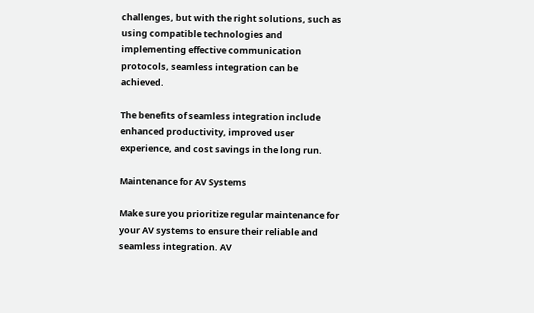challenges, but with the right solutions, such as using compatible technologies and implementing effective communication protocols, seamless integration can be achieved.

The benefits of seamless integration include enhanced productivity, improved user experience, and cost savings in the long run.

Maintenance for AV Systems

Make sure you prioritize regular maintenance for your AV systems to ensure their reliable and seamless integration. AV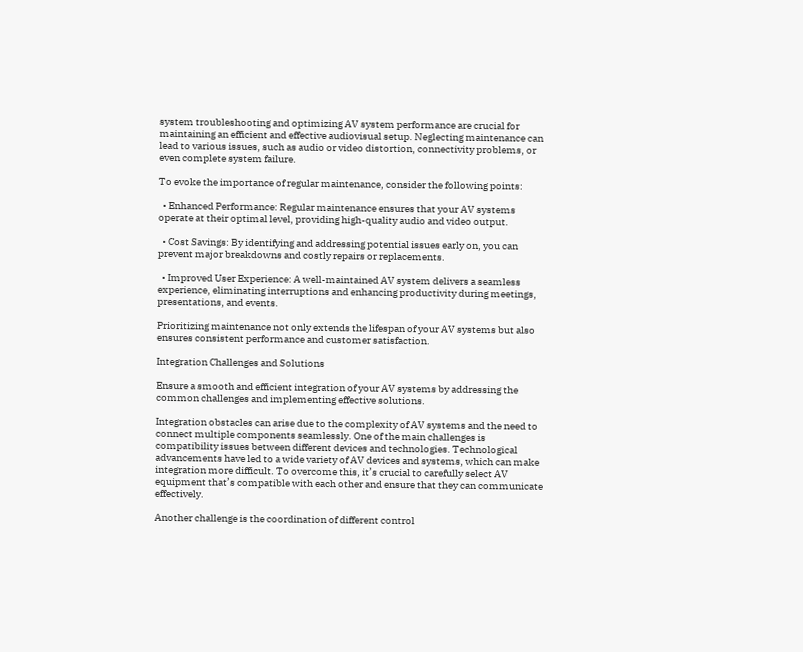system troubleshooting and optimizing AV system performance are crucial for maintaining an efficient and effective audiovisual setup. Neglecting maintenance can lead to various issues, such as audio or video distortion, connectivity problems, or even complete system failure.

To evoke the importance of regular maintenance, consider the following points:

  • Enhanced Performance: Regular maintenance ensures that your AV systems operate at their optimal level, providing high-quality audio and video output.

  • Cost Savings: By identifying and addressing potential issues early on, you can prevent major breakdowns and costly repairs or replacements.

  • Improved User Experience: A well-maintained AV system delivers a seamless experience, eliminating interruptions and enhancing productivity during meetings, presentations, and events.

Prioritizing maintenance not only extends the lifespan of your AV systems but also ensures consistent performance and customer satisfaction.

Integration Challenges and Solutions

Ensure a smooth and efficient integration of your AV systems by addressing the common challenges and implementing effective solutions.

Integration obstacles can arise due to the complexity of AV systems and the need to connect multiple components seamlessly. One of the main challenges is compatibility issues between different devices and technologies. Technological advancements have led to a wide variety of AV devices and systems, which can make integration more difficult. To overcome this, it’s crucial to carefully select AV equipment that’s compatible with each other and ensure that they can communicate effectively.

Another challenge is the coordination of different control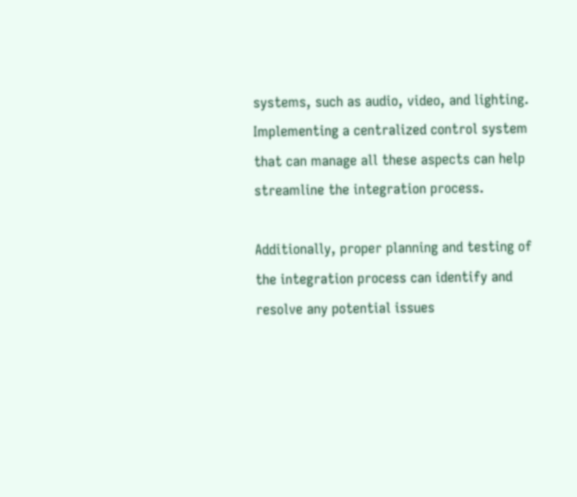systems, such as audio, video, and lighting. Implementing a centralized control system that can manage all these aspects can help streamline the integration process.

Additionally, proper planning and testing of the integration process can identify and resolve any potential issues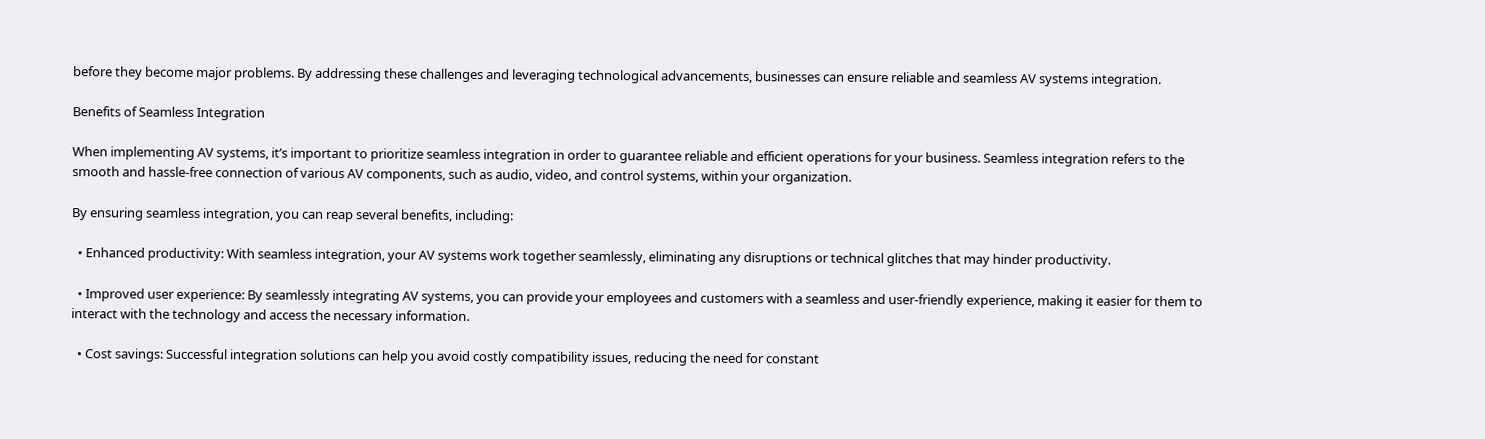before they become major problems. By addressing these challenges and leveraging technological advancements, businesses can ensure reliable and seamless AV systems integration.

Benefits of Seamless Integration

When implementing AV systems, it’s important to prioritize seamless integration in order to guarantee reliable and efficient operations for your business. Seamless integration refers to the smooth and hassle-free connection of various AV components, such as audio, video, and control systems, within your organization.

By ensuring seamless integration, you can reap several benefits, including:

  • Enhanced productivity: With seamless integration, your AV systems work together seamlessly, eliminating any disruptions or technical glitches that may hinder productivity.

  • Improved user experience: By seamlessly integrating AV systems, you can provide your employees and customers with a seamless and user-friendly experience, making it easier for them to interact with the technology and access the necessary information.

  • Cost savings: Successful integration solutions can help you avoid costly compatibility issues, reducing the need for constant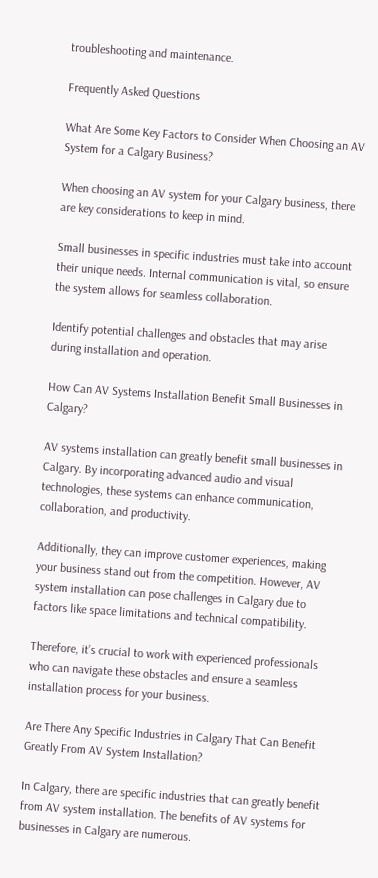troubleshooting and maintenance.

Frequently Asked Questions

What Are Some Key Factors to Consider When Choosing an AV System for a Calgary Business?

When choosing an AV system for your Calgary business, there are key considerations to keep in mind.

Small businesses in specific industries must take into account their unique needs. Internal communication is vital, so ensure the system allows for seamless collaboration.

Identify potential challenges and obstacles that may arise during installation and operation.

How Can AV Systems Installation Benefit Small Businesses in Calgary?

AV systems installation can greatly benefit small businesses in Calgary. By incorporating advanced audio and visual technologies, these systems can enhance communication, collaboration, and productivity.

Additionally, they can improve customer experiences, making your business stand out from the competition. However, AV system installation can pose challenges in Calgary due to factors like space limitations and technical compatibility.

Therefore, it’s crucial to work with experienced professionals who can navigate these obstacles and ensure a seamless installation process for your business.

Are There Any Specific Industries in Calgary That Can Benefit Greatly From AV System Installation?

In Calgary, there are specific industries that can greatly benefit from AV system installation. The benefits of AV systems for businesses in Calgary are numerous.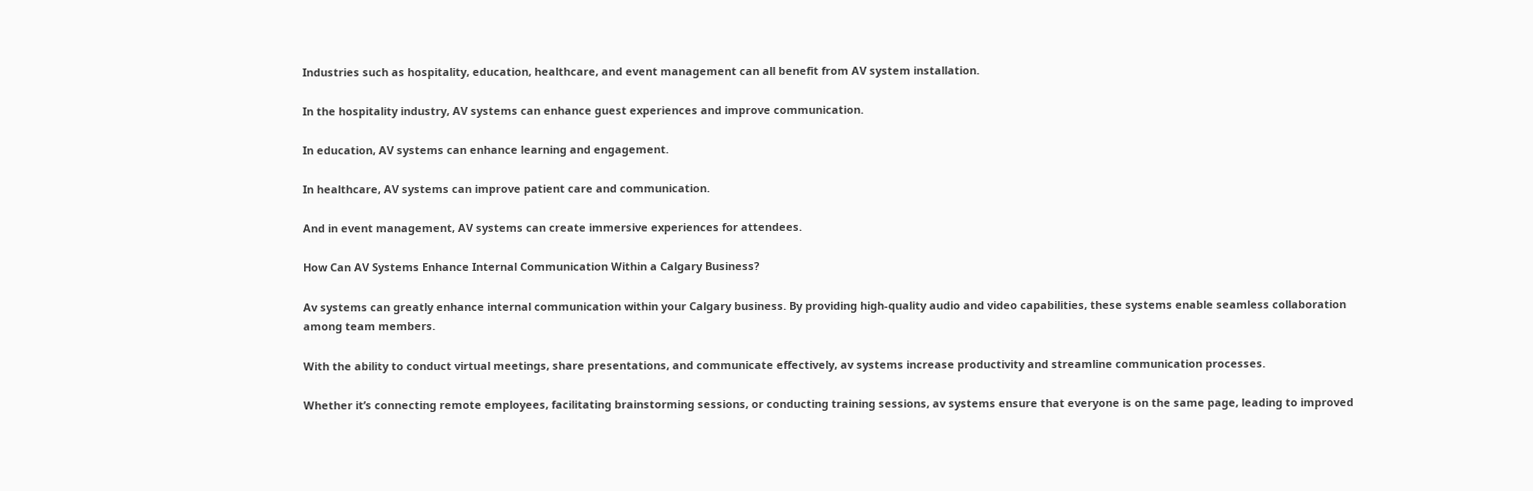Industries such as hospitality, education, healthcare, and event management can all benefit from AV system installation.

In the hospitality industry, AV systems can enhance guest experiences and improve communication.

In education, AV systems can enhance learning and engagement.

In healthcare, AV systems can improve patient care and communication.

And in event management, AV systems can create immersive experiences for attendees.

How Can AV Systems Enhance Internal Communication Within a Calgary Business?

Av systems can greatly enhance internal communication within your Calgary business. By providing high-quality audio and video capabilities, these systems enable seamless collaboration among team members.

With the ability to conduct virtual meetings, share presentations, and communicate effectively, av systems increase productivity and streamline communication processes.

Whether it’s connecting remote employees, facilitating brainstorming sessions, or conducting training sessions, av systems ensure that everyone is on the same page, leading to improved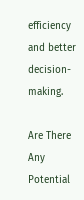efficiency and better decision-making.

Are There Any Potential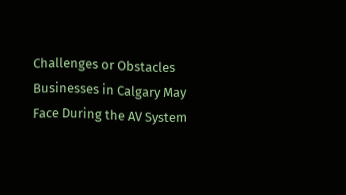Challenges or Obstacles Businesses in Calgary May Face During the AV System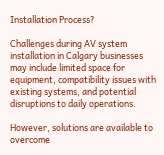Installation Process?

Challenges during AV system installation in Calgary businesses may include limited space for equipment, compatibility issues with existing systems, and potential disruptions to daily operations.

However, solutions are available to overcome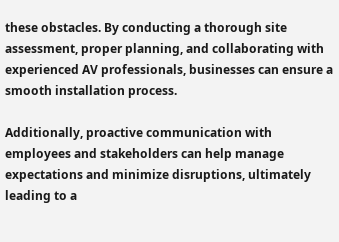these obstacles. By conducting a thorough site assessment, proper planning, and collaborating with experienced AV professionals, businesses can ensure a smooth installation process.

Additionally, proactive communication with employees and stakeholders can help manage expectations and minimize disruptions, ultimately leading to a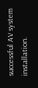successful AV system installation.